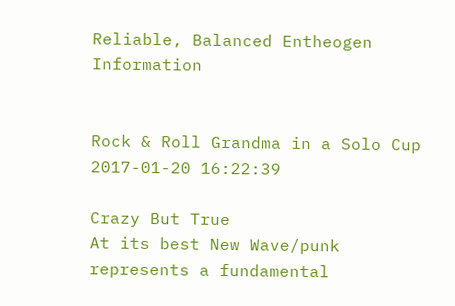Reliable, Balanced Entheogen Information


Rock & Roll Grandma in a Solo Cup
2017-01-20 16:22:39

Crazy But True
At its best New Wave/punk represents a fundamental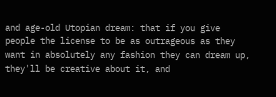and age-old Utopian dream: that if you give people the license to be as outrageous as they want in absolutely any fashion they can dream up, they'll be creative about it, and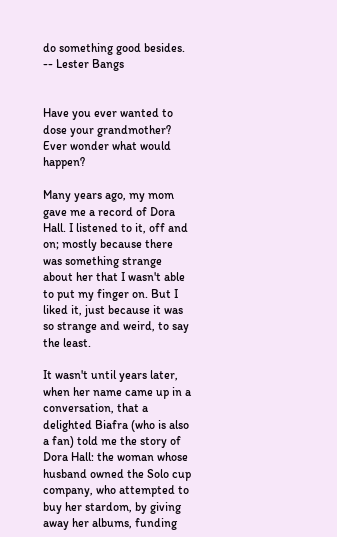do something good besides.
-- Lester Bangs


Have you ever wanted to dose your grandmother? Ever wonder what would happen?

Many years ago, my mom gave me a record of Dora Hall. I listened to it, off and on; mostly because there was something strange about her that I wasn't able to put my finger on. But I liked it, just because it was so strange and weird, to say the least.

It wasn't until years later, when her name came up in a conversation, that a delighted Biafra (who is also a fan) told me the story of Dora Hall: the woman whose husband owned the Solo cup company, who attempted to buy her stardom, by giving away her albums, funding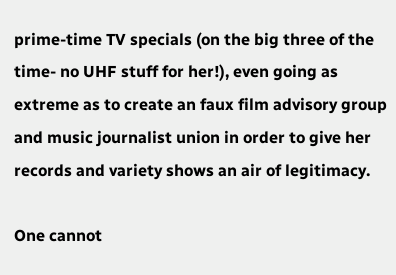prime-time TV specials (on the big three of the time- no UHF stuff for her!), even going as extreme as to create an faux film advisory group and music journalist union in order to give her records and variety shows an air of legitimacy.

One cannot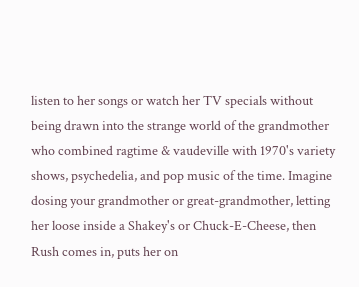listen to her songs or watch her TV specials without being drawn into the strange world of the grandmother who combined ragtime & vaudeville with 1970's variety shows, psychedelia, and pop music of the time. Imagine dosing your grandmother or great-grandmother, letting her loose inside a Shakey's or Chuck-E-Cheese, then Rush comes in, puts her on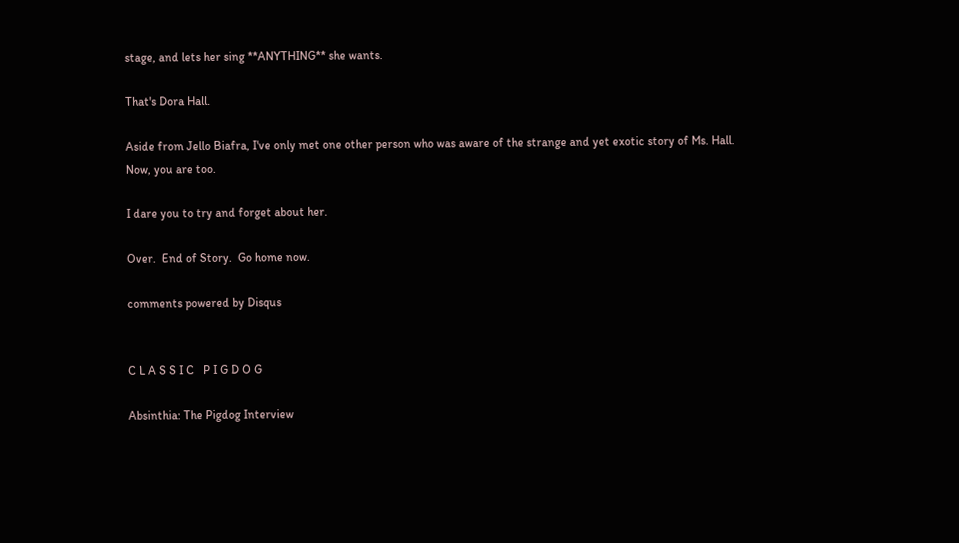stage, and lets her sing **ANYTHING** she wants.

That's Dora Hall.

Aside from Jello Biafra, I've only met one other person who was aware of the strange and yet exotic story of Ms. Hall. Now, you are too.

I dare you to try and forget about her.

Over.  End of Story.  Go home now.

comments powered by Disqus


C L A S S I C   P I G D O G

Absinthia: The Pigdog Interview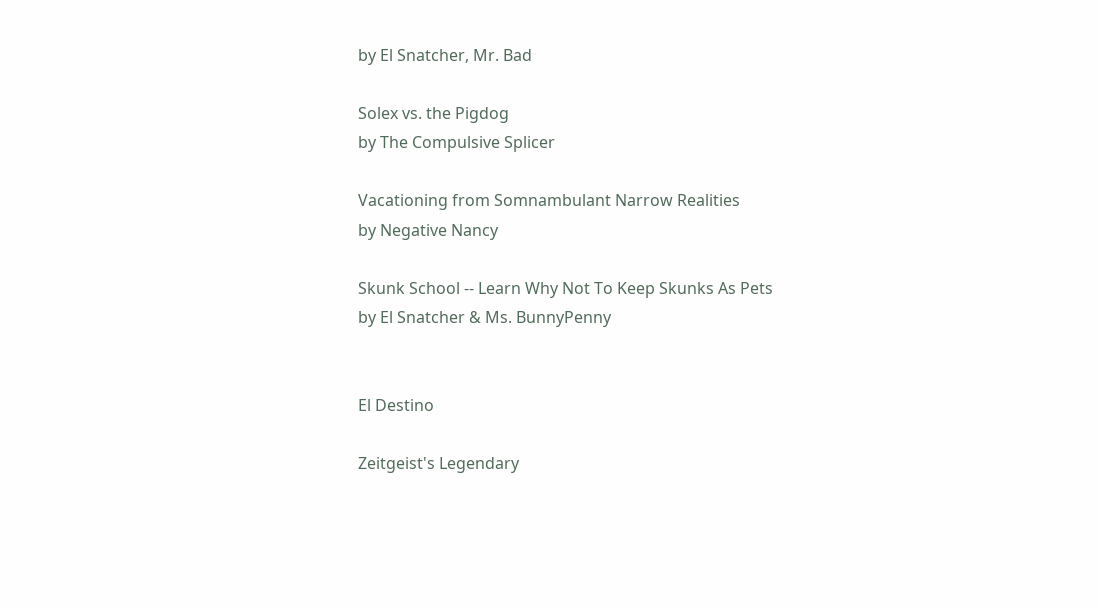by El Snatcher, Mr. Bad

Solex vs. the Pigdog
by The Compulsive Splicer

Vacationing from Somnambulant Narrow Realities
by Negative Nancy

Skunk School -- Learn Why Not To Keep Skunks As Pets
by El Snatcher & Ms. BunnyPenny


El Destino

Zeitgeist's Legendary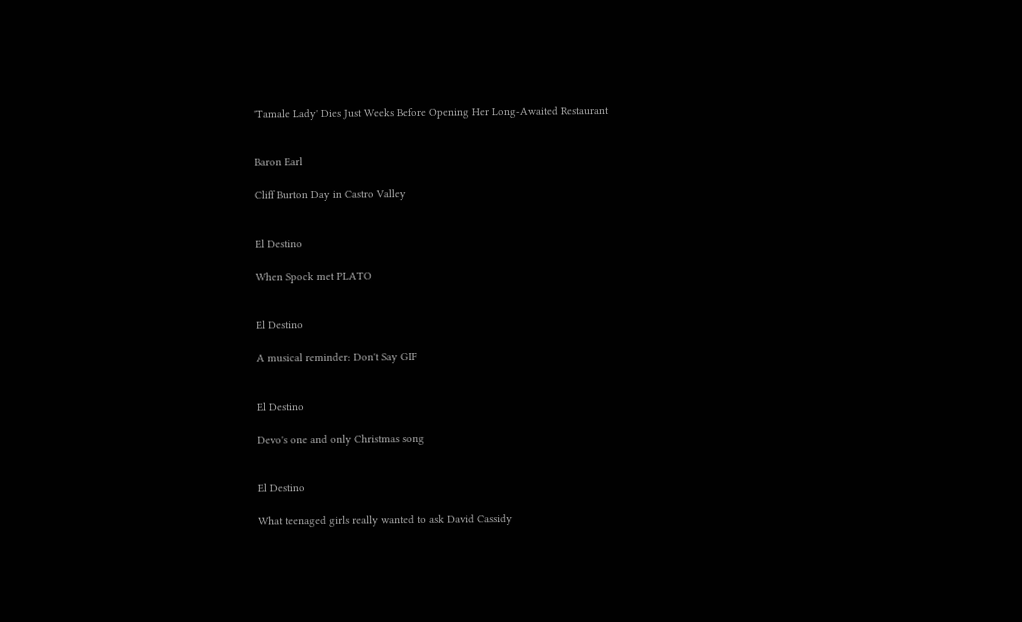'Tamale Lady' Dies Just Weeks Before Opening Her Long-Awaited Restaurant


Baron Earl

Cliff Burton Day in Castro Valley


El Destino

When Spock met PLATO


El Destino

A musical reminder: Don't Say GIF


El Destino

Devo's one and only Christmas song


El Destino

What teenaged girls really wanted to ask David Cassidy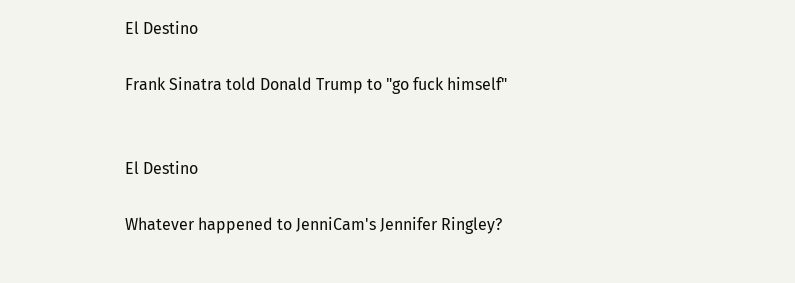El Destino

Frank Sinatra told Donald Trump to "go fuck himself"


El Destino

Whatever happened to JenniCam's Jennifer Ringley?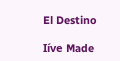El Destino

Iíve Made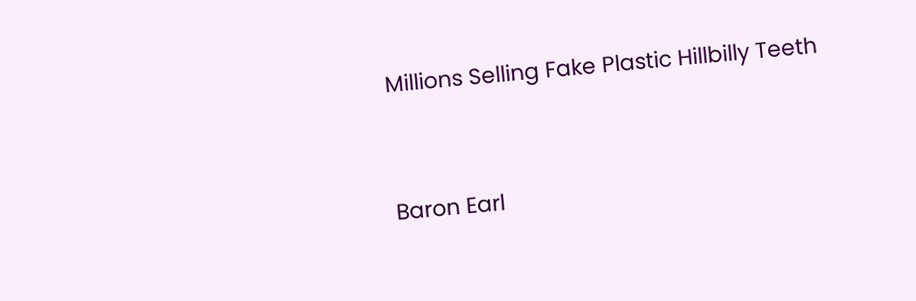Millions Selling Fake Plastic Hillbilly Teeth


Baron Earl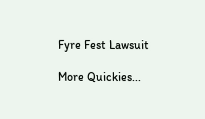Fyre Fest Lawsuit

More Quickies...